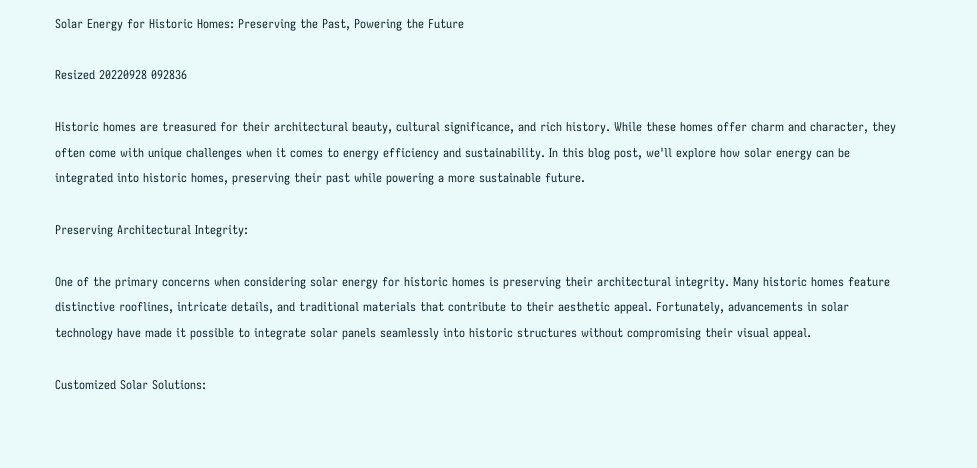Solar Energy for Historic Homes: Preserving the Past, Powering the Future

Resized 20220928 092836

Historic homes are treasured for their architectural beauty, cultural significance, and rich history. While these homes offer charm and character, they often come with unique challenges when it comes to energy efficiency and sustainability. In this blog post, we'll explore how solar energy can be integrated into historic homes, preserving their past while powering a more sustainable future.

Preserving Architectural Integrity:

One of the primary concerns when considering solar energy for historic homes is preserving their architectural integrity. Many historic homes feature distinctive rooflines, intricate details, and traditional materials that contribute to their aesthetic appeal. Fortunately, advancements in solar technology have made it possible to integrate solar panels seamlessly into historic structures without compromising their visual appeal.

Customized Solar Solutions: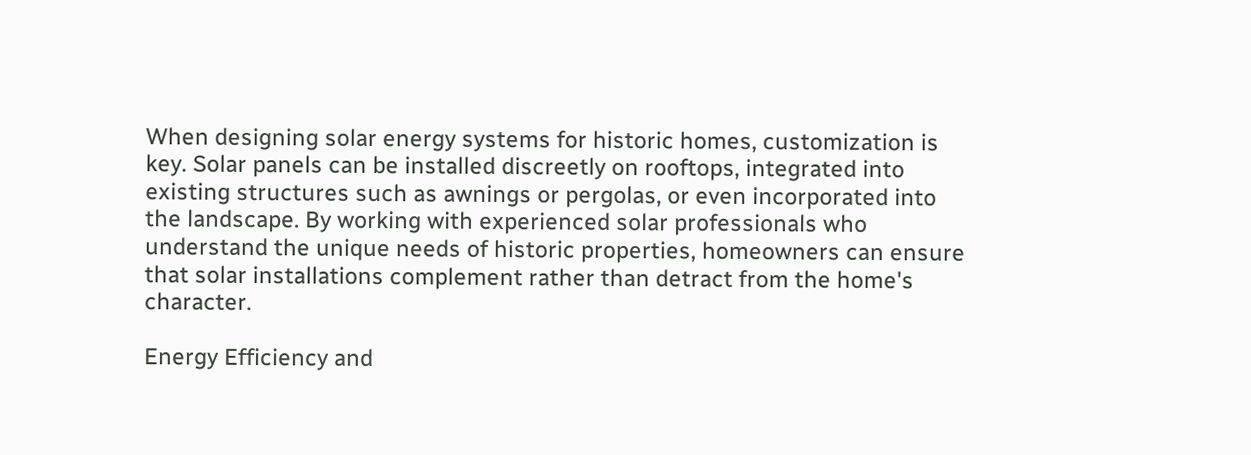When designing solar energy systems for historic homes, customization is key. Solar panels can be installed discreetly on rooftops, integrated into existing structures such as awnings or pergolas, or even incorporated into the landscape. By working with experienced solar professionals who understand the unique needs of historic properties, homeowners can ensure that solar installations complement rather than detract from the home's character.

Energy Efficiency and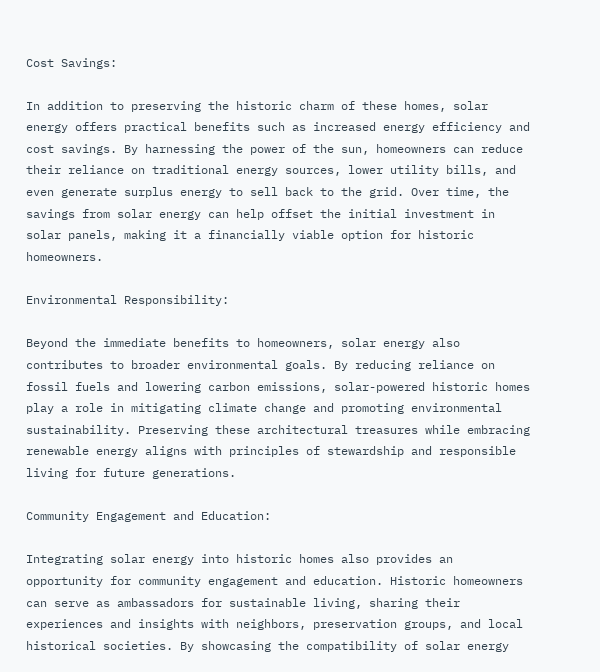Cost Savings:

In addition to preserving the historic charm of these homes, solar energy offers practical benefits such as increased energy efficiency and cost savings. By harnessing the power of the sun, homeowners can reduce their reliance on traditional energy sources, lower utility bills, and even generate surplus energy to sell back to the grid. Over time, the savings from solar energy can help offset the initial investment in solar panels, making it a financially viable option for historic homeowners.

Environmental Responsibility:

Beyond the immediate benefits to homeowners, solar energy also contributes to broader environmental goals. By reducing reliance on fossil fuels and lowering carbon emissions, solar-powered historic homes play a role in mitigating climate change and promoting environmental sustainability. Preserving these architectural treasures while embracing renewable energy aligns with principles of stewardship and responsible living for future generations.

Community Engagement and Education:

Integrating solar energy into historic homes also provides an opportunity for community engagement and education. Historic homeowners can serve as ambassadors for sustainable living, sharing their experiences and insights with neighbors, preservation groups, and local historical societies. By showcasing the compatibility of solar energy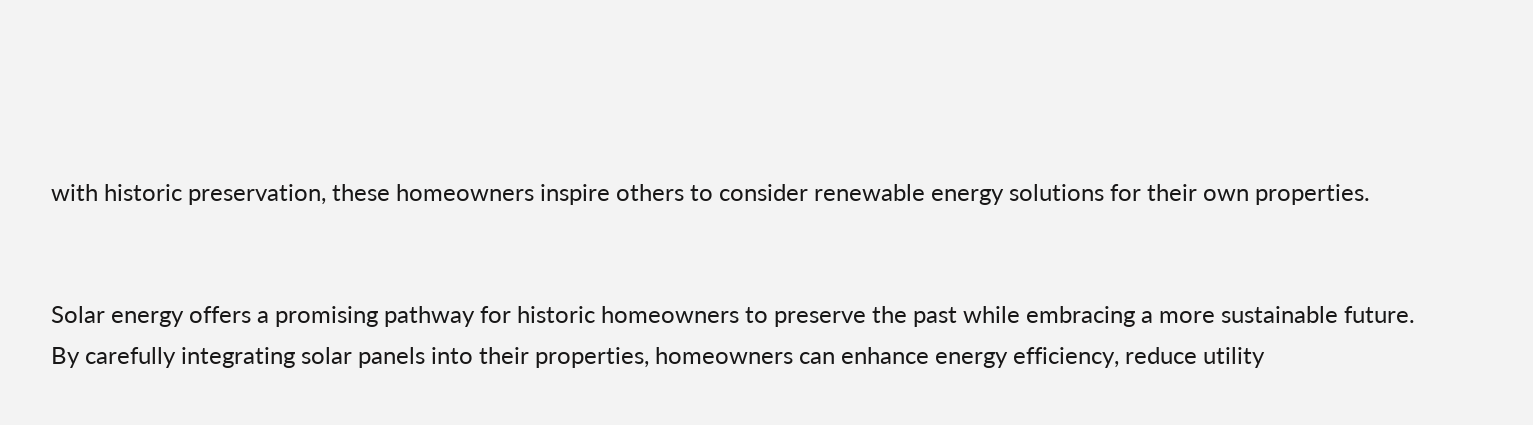with historic preservation, these homeowners inspire others to consider renewable energy solutions for their own properties.


Solar energy offers a promising pathway for historic homeowners to preserve the past while embracing a more sustainable future. By carefully integrating solar panels into their properties, homeowners can enhance energy efficiency, reduce utility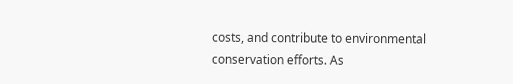costs, and contribute to environmental conservation efforts. As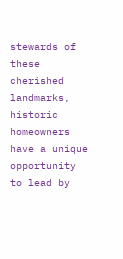stewards of these cherished landmarks, historic homeowners have a unique opportunity to lead by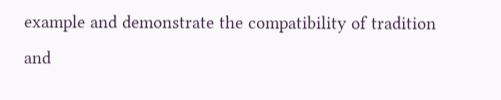example and demonstrate the compatibility of tradition and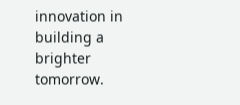innovation in building a brighter tomorrow.